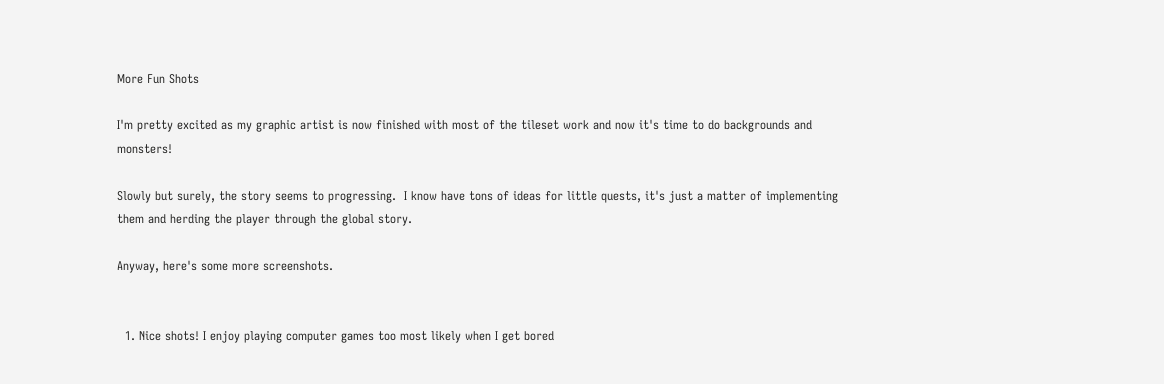More Fun Shots

I'm pretty excited as my graphic artist is now finished with most of the tileset work and now it's time to do backgrounds and monsters!

Slowly but surely, the story seems to progressing.  I know have tons of ideas for little quests, it's just a matter of implementing them and herding the player through the global story.

Anyway, here's some more screenshots.


  1. Nice shots! I enjoy playing computer games too most likely when I get bored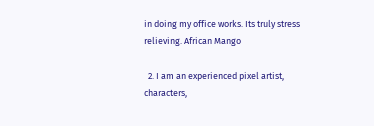in doing my office works. Its truly stress relieving. African Mango

  2. I am an experienced pixel artist, characters,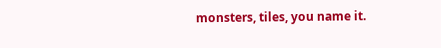monsters, tiles, you name it.